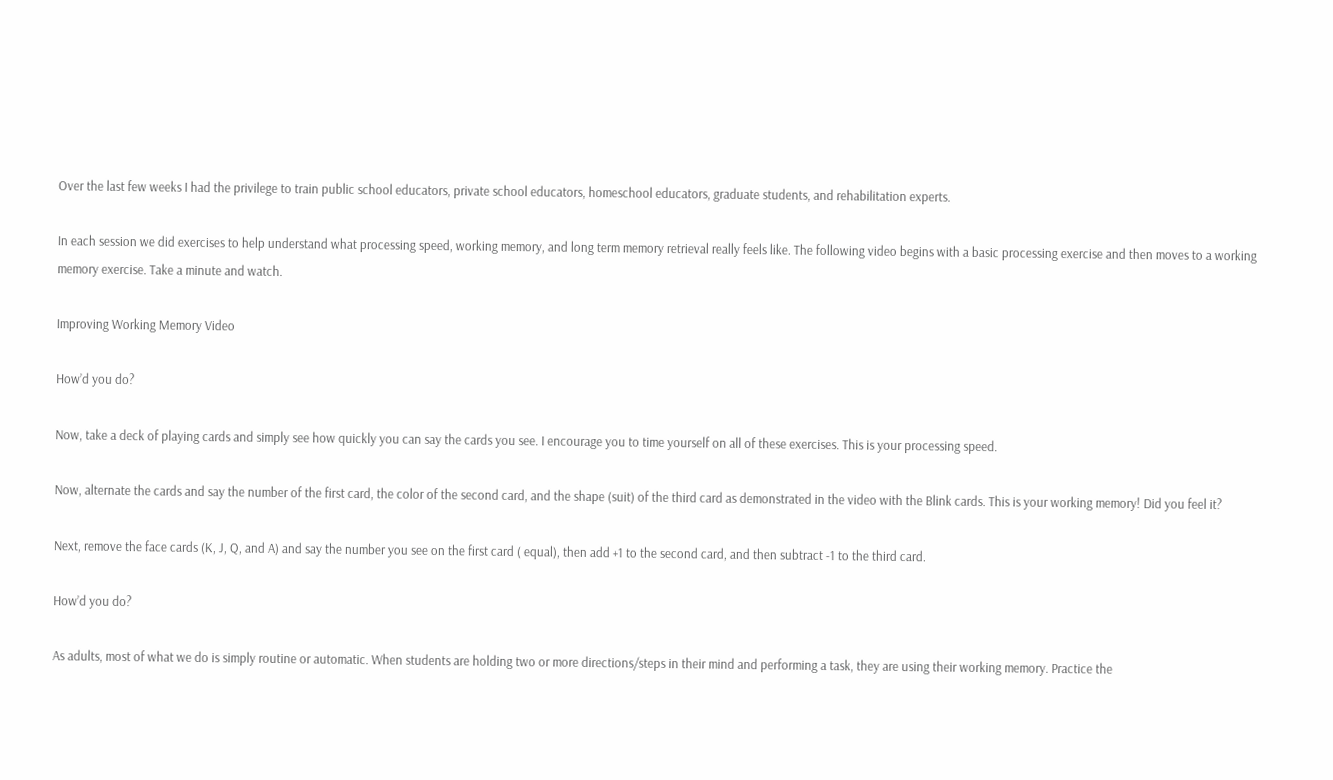Over the last few weeks I had the privilege to train public school educators, private school educators, homeschool educators, graduate students, and rehabilitation experts.

In each session we did exercises to help understand what processing speed, working memory, and long term memory retrieval really feels like. The following video begins with a basic processing exercise and then moves to a working memory exercise. Take a minute and watch.

Improving Working Memory Video

How’d you do?

Now, take a deck of playing cards and simply see how quickly you can say the cards you see. I encourage you to time yourself on all of these exercises. This is your processing speed.

Now, alternate the cards and say the number of the first card, the color of the second card, and the shape (suit) of the third card as demonstrated in the video with the Blink cards. This is your working memory! Did you feel it?

Next, remove the face cards (K, J, Q, and A) and say the number you see on the first card ( equal), then add +1 to the second card, and then subtract -1 to the third card.

How’d you do?

As adults, most of what we do is simply routine or automatic. When students are holding two or more directions/steps in their mind and performing a task, they are using their working memory. Practice the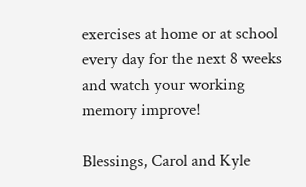exercises at home or at school every day for the next 8 weeks and watch your working memory improve!

Blessings, Carol and Kyle